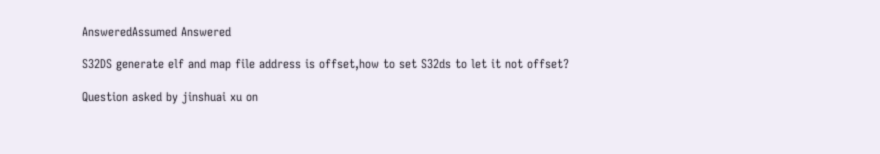AnsweredAssumed Answered

S32DS generate elf and map file address is offset,how to set S32ds to let it not offset?

Question asked by jinshuai xu on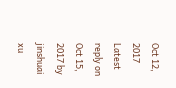Oct 12, 2017
Latest reply on Oct 15, 2017 by jinshuai xu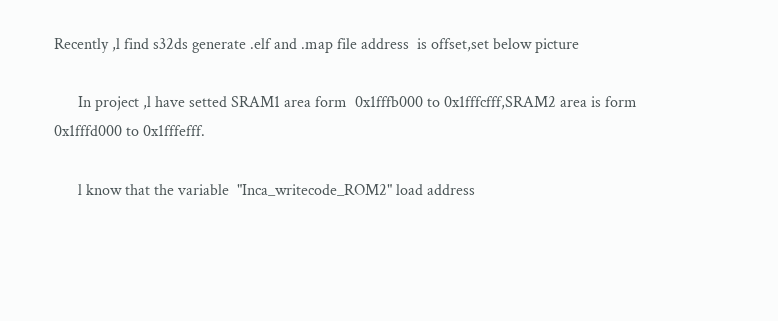Recently ,l find s32ds generate .elf and .map file address  is offset,set below picture

      In project ,l have setted SRAM1 area form  0x1fffb000 to 0x1fffcfff,SRAM2 area is form 0x1fffd000 to 0x1fffefff.

      l know that the variable  "Inca_writecode_ROM2" load address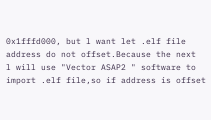0x1fffd000, but l want let .elf file address do not offset.Because the next  l will use "Vector ASAP2 " software to import .elf file,so if address is offset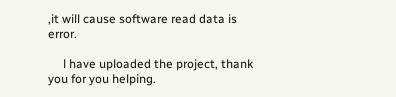,it will cause software read data is error.

     l have uploaded the project, thank you for you helping.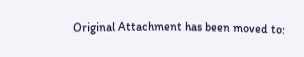Original Attachment has been moved to: